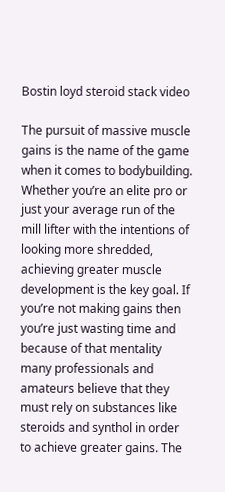Bostin loyd steroid stack video

The pursuit of massive muscle gains is the name of the game when it comes to bodybuilding. Whether you’re an elite pro or just your average run of the mill lifter with the intentions of looking more shredded, achieving greater muscle development is the key goal. If you’re not making gains then you’re just wasting time and because of that mentality many professionals and amateurs believe that they must rely on substances like steroids and synthol in order to achieve greater gains. The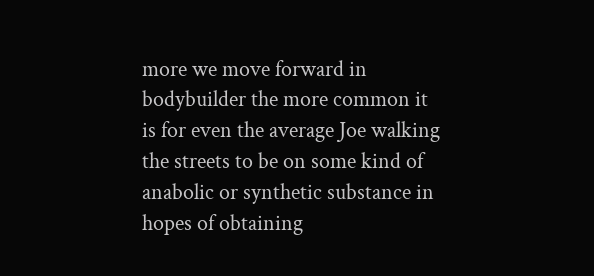more we move forward in bodybuilder the more common it is for even the average Joe walking the streets to be on some kind of anabolic or synthetic substance in hopes of obtaining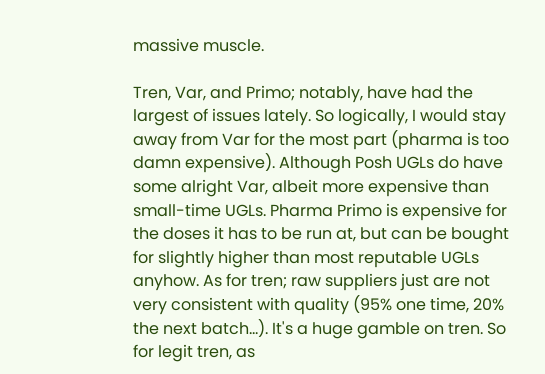massive muscle.

Tren, Var, and Primo; notably, have had the largest of issues lately. So logically, I would stay away from Var for the most part (pharma is too damn expensive). Although Posh UGLs do have some alright Var, albeit more expensive than small-time UGLs. Pharma Primo is expensive for the doses it has to be run at, but can be bought for slightly higher than most reputable UGLs anyhow. As for tren; raw suppliers just are not very consistent with quality (95% one time, 20% the next batch...). It's a huge gamble on tren. So for legit tren, as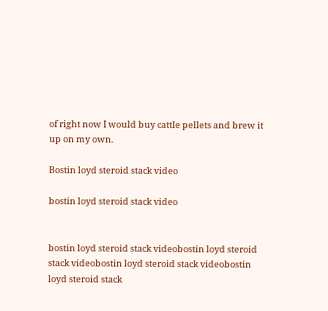of right now I would buy cattle pellets and brew it up on my own.

Bostin loyd steroid stack video

bostin loyd steroid stack video


bostin loyd steroid stack videobostin loyd steroid stack videobostin loyd steroid stack videobostin loyd steroid stack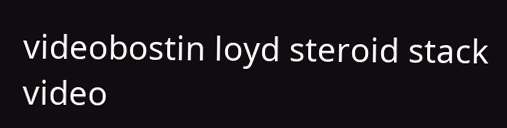videobostin loyd steroid stack video